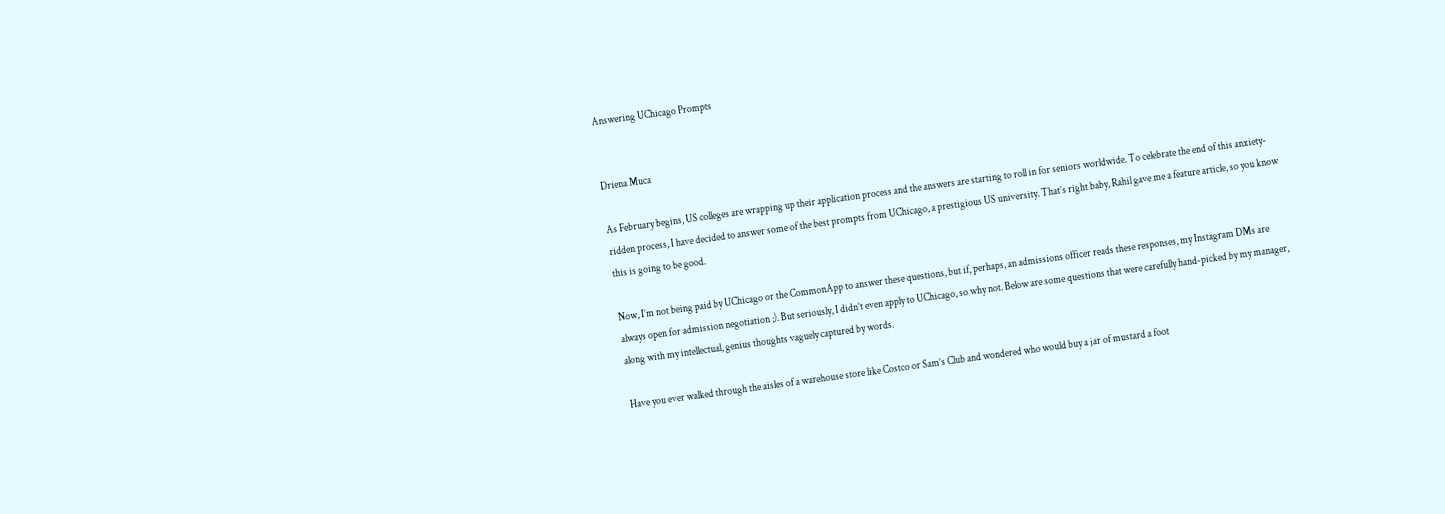Answering UChicago Prompts


Driena Muca

As February begins, US colleges are wrapping up their application process and the answers are starting to roll in for seniors worldwide. To celebrate the end of this anxiety-ridden process, I have decided to answer some of the best prompts from UChicago, a prestigious US university. That’s right baby, Rahil gave me a feature article, so you know this is going to be good.

Now, I’m not being paid by UChicago or the CommonApp to answer these questions, but if, perhaps, an admissions officer reads these responses, my Instagram DMs are always open for admission negotiation ;). But seriously, I didn’t even apply to UChicago, so why not. Below are some questions that were carefully hand-picked by my manager, along with my intellectual, genius thoughts vaguely captured by words.

Have you ever walked through the aisles of a warehouse store like Costco or Sam’s Club and wondered who would buy a jar of mustard a foot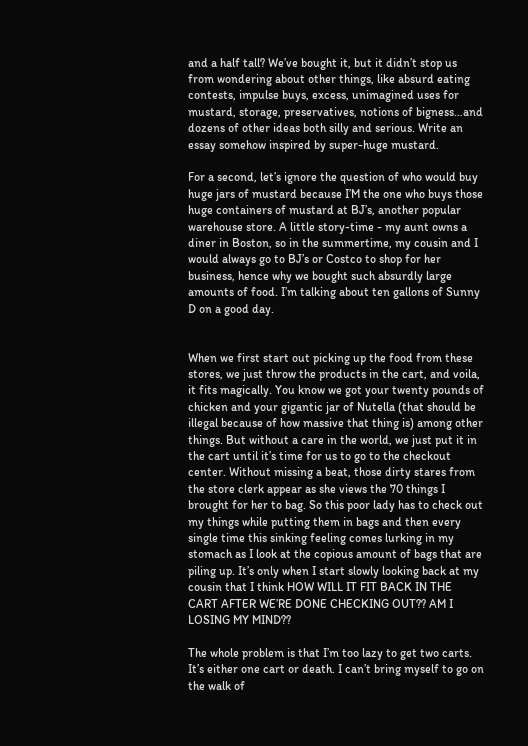and a half tall? We’ve bought it, but it didn’t stop us from wondering about other things, like absurd eating contests, impulse buys, excess, unimagined uses for mustard, storage, preservatives, notions of bigness…and dozens of other ideas both silly and serious. Write an essay somehow inspired by super-huge mustard.

For a second, let’s ignore the question of who would buy huge jars of mustard because I’M the one who buys those huge containers of mustard at BJ’s, another popular warehouse store. A little story-time - my aunt owns a diner in Boston, so in the summertime, my cousin and I would always go to BJ’s or Costco to shop for her business, hence why we bought such absurdly large amounts of food. I’m talking about ten gallons of Sunny D on a good day.


When we first start out picking up the food from these stores, we just throw the products in the cart, and voila, it fits magically. You know we got your twenty pounds of chicken and your gigantic jar of Nutella (that should be illegal because of how massive that thing is) among other things. But without a care in the world, we just put it in the cart until it’s time for us to go to the checkout center. Without missing a beat, those dirty stares from the store clerk appear as she views the 70 things I brought for her to bag. So this poor lady has to check out my things while putting them in bags and then every single time this sinking feeling comes lurking in my stomach as I look at the copious amount of bags that are piling up. It’s only when I start slowly looking back at my cousin that I think HOW WILL IT FIT BACK IN THE CART AFTER WE’RE DONE CHECKING OUT?? AM I LOSING MY MIND??

The whole problem is that I’m too lazy to get two carts. It’s either one cart or death. I can’t bring myself to go on the walk of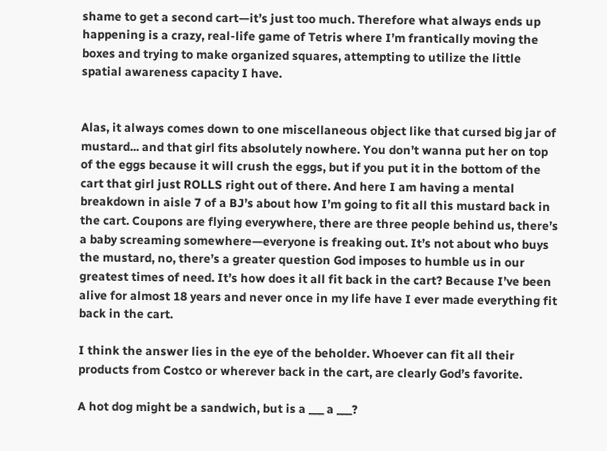shame to get a second cart—it’s just too much. Therefore what always ends up happening is a crazy, real-life game of Tetris where I’m frantically moving the boxes and trying to make organized squares, attempting to utilize the little spatial awareness capacity I have.


Alas, it always comes down to one miscellaneous object like that cursed big jar of mustard... and that girl fits absolutely nowhere. You don’t wanna put her on top of the eggs because it will crush the eggs, but if you put it in the bottom of the cart that girl just ROLLS right out of there. And here I am having a mental breakdown in aisle 7 of a BJ’s about how I’m going to fit all this mustard back in the cart. Coupons are flying everywhere, there are three people behind us, there’s a baby screaming somewhere—everyone is freaking out. It’s not about who buys the mustard, no, there’s a greater question God imposes to humble us in our greatest times of need. It’s how does it all fit back in the cart? Because I’ve been alive for almost 18 years and never once in my life have I ever made everything fit back in the cart.

I think the answer lies in the eye of the beholder. Whoever can fit all their products from Costco or wherever back in the cart, are clearly God’s favorite.

A hot dog might be a sandwich, but is a ___ a ___?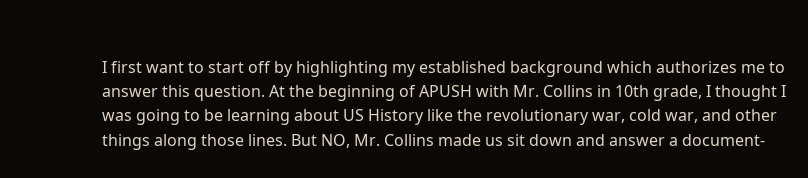I first want to start off by highlighting my established background which authorizes me to answer this question. At the beginning of APUSH with Mr. Collins in 10th grade, I thought I was going to be learning about US History like the revolutionary war, cold war, and other things along those lines. But NO, Mr. Collins made us sit down and answer a document-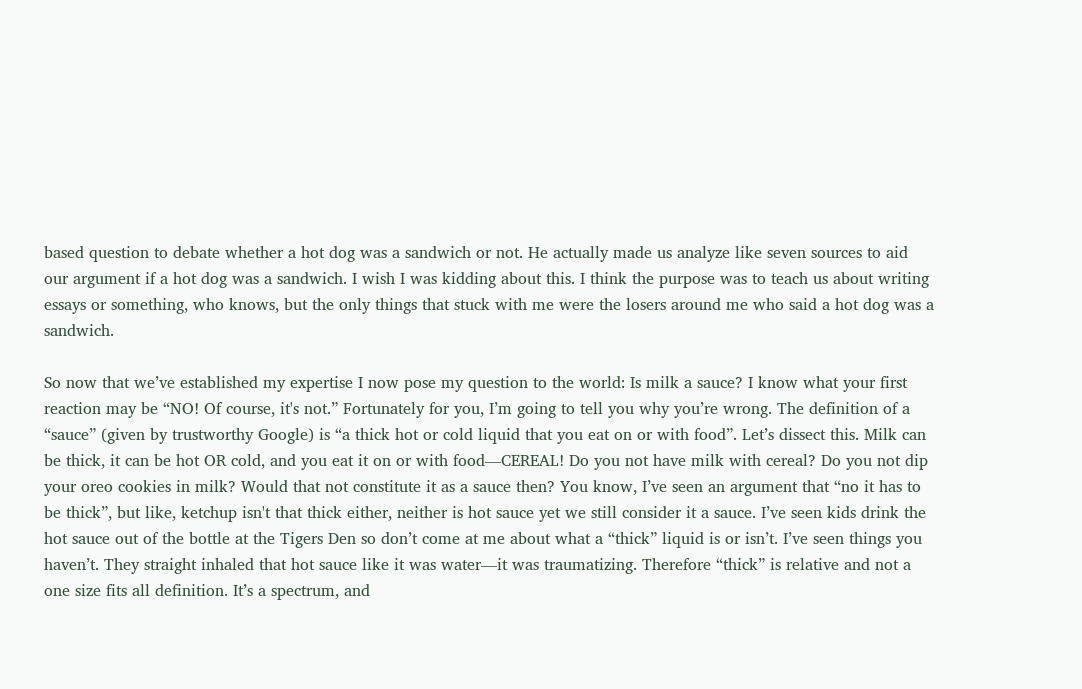based question to debate whether a hot dog was a sandwich or not. He actually made us analyze like seven sources to aid our argument if a hot dog was a sandwich. I wish I was kidding about this. I think the purpose was to teach us about writing essays or something, who knows, but the only things that stuck with me were the losers around me who said a hot dog was a sandwich.

So now that we’ve established my expertise I now pose my question to the world: Is milk a sauce? I know what your first reaction may be “NO! Of course, it's not.” Fortunately for you, I’m going to tell you why you’re wrong. The definition of a “sauce” (given by trustworthy Google) is “a thick hot or cold liquid that you eat on or with food”. Let’s dissect this. Milk can be thick, it can be hot OR cold, and you eat it on or with food—CEREAL! Do you not have milk with cereal? Do you not dip your oreo cookies in milk? Would that not constitute it as a sauce then? You know, I’ve seen an argument that “no it has to be thick”, but like, ketchup isn't that thick either, neither is hot sauce yet we still consider it a sauce. I’ve seen kids drink the hot sauce out of the bottle at the Tigers Den so don’t come at me about what a “thick” liquid is or isn’t. I’ve seen things you haven’t. They straight inhaled that hot sauce like it was water—it was traumatizing. Therefore “thick” is relative and not a one size fits all definition. It’s a spectrum, and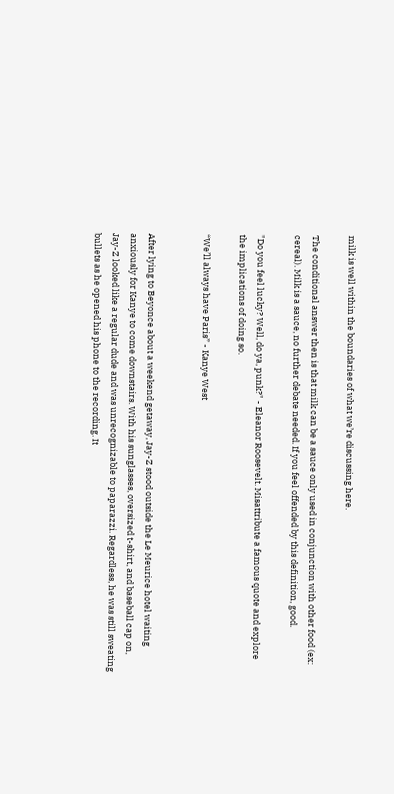milk is well within the boundaries of what we’re discussing here.

The conditional answer then is that milk can be a sauce only used in conjunction with other food (ex: cereal). Milk is a sauce, no further debate needed. If you feel offended by this definition, good.

"Do you feel lucky? Well, do ya, punk?" - Eleanor Roosevelt. Misattribute a famous quote and explore the implications of doing so.

“We’ll always have Paris” - Kanye West


After lying to Beyonce about a weekend getaway, Jay-Z stood outside the Le Meurice hotel waiting anxiously for Kanye to come downstairs. With his sunglasses, oversized t-shirt, and baseball cap on, Jay-Z looked like a regular dude and was unrecognizable to paparazzi. Regardless, he was still sweating bullets as he opened his phone to the recording. It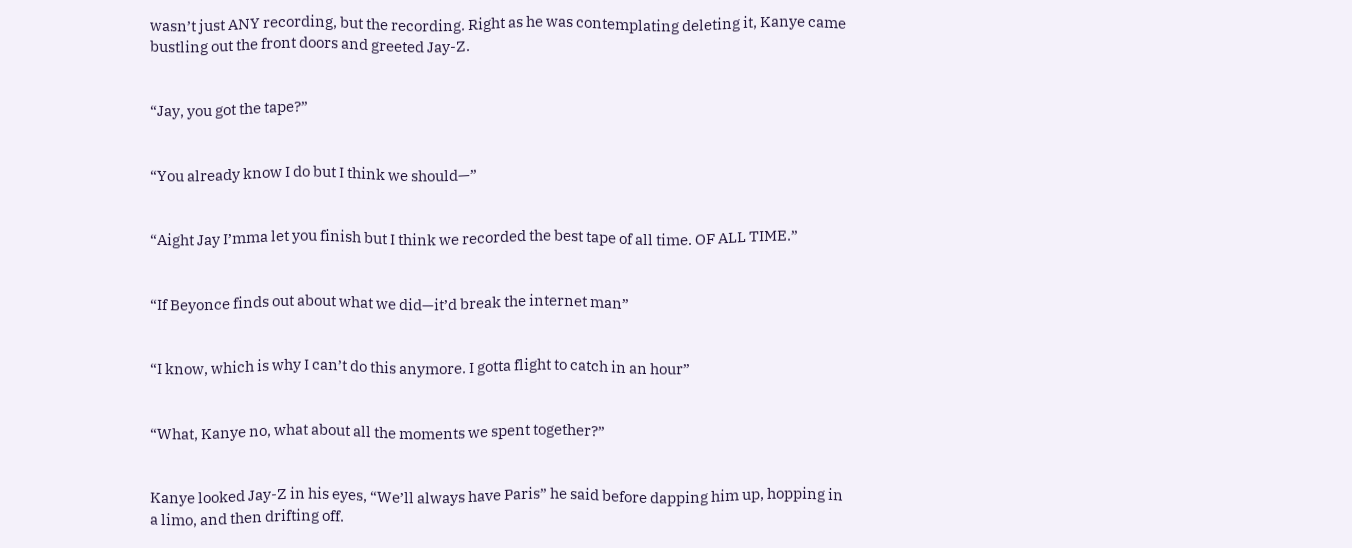wasn’t just ANY recording, but the recording. Right as he was contemplating deleting it, Kanye came bustling out the front doors and greeted Jay-Z.


“Jay, you got the tape?”


“You already know I do but I think we should—”


“Aight Jay I’mma let you finish but I think we recorded the best tape of all time. OF ALL TIME.”


“If Beyonce finds out about what we did—it’d break the internet man”


“I know, which is why I can’t do this anymore. I gotta flight to catch in an hour”


“What, Kanye no, what about all the moments we spent together?”


Kanye looked Jay-Z in his eyes, “We’ll always have Paris” he said before dapping him up, hopping in a limo, and then drifting off.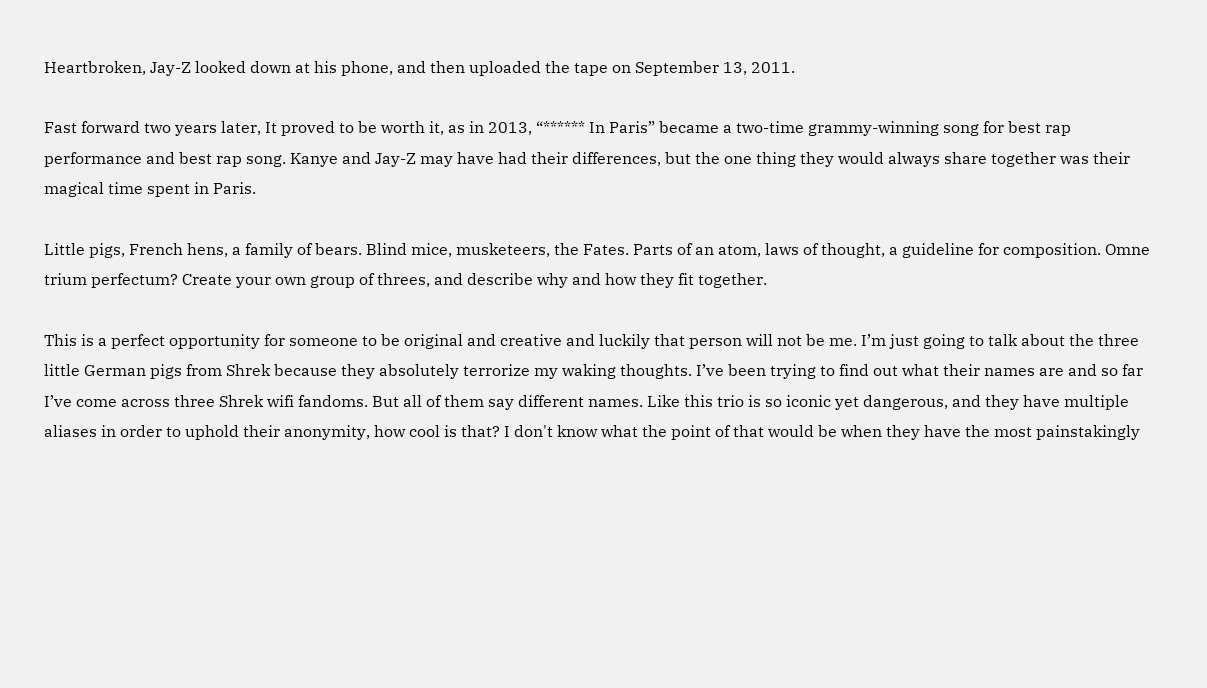Heartbroken, Jay-Z looked down at his phone, and then uploaded the tape on September 13, 2011.

Fast forward two years later, It proved to be worth it, as in 2013, “****** In Paris” became a two-time grammy-winning song for best rap performance and best rap song. Kanye and Jay-Z may have had their differences, but the one thing they would always share together was their magical time spent in Paris.

Little pigs, French hens, a family of bears. Blind mice, musketeers, the Fates. Parts of an atom, laws of thought, a guideline for composition. Omne trium perfectum? Create your own group of threes, and describe why and how they fit together.

This is a perfect opportunity for someone to be original and creative and luckily that person will not be me. I’m just going to talk about the three little German pigs from Shrek because they absolutely terrorize my waking thoughts. I’ve been trying to find out what their names are and so far I’ve come across three Shrek wifi fandoms. But all of them say different names. Like this trio is so iconic yet dangerous, and they have multiple aliases in order to uphold their anonymity, how cool is that? I don't know what the point of that would be when they have the most painstakingly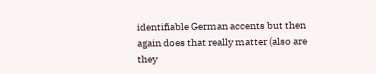identifiable German accents but then again does that really matter (also are they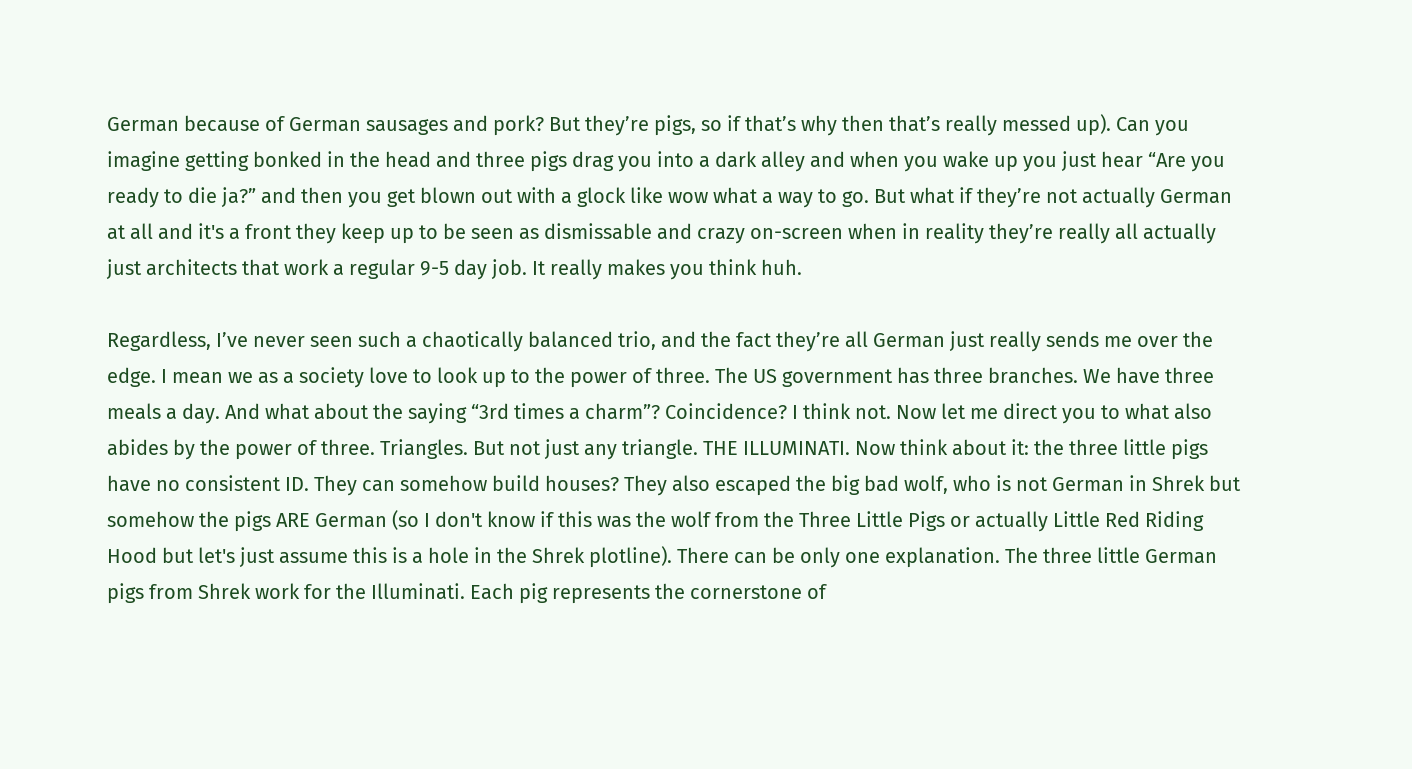German because of German sausages and pork? But they’re pigs, so if that’s why then that’s really messed up). Can you imagine getting bonked in the head and three pigs drag you into a dark alley and when you wake up you just hear “Are you ready to die ja?” and then you get blown out with a glock like wow what a way to go. But what if they’re not actually German at all and it's a front they keep up to be seen as dismissable and crazy on-screen when in reality they’re really all actually just architects that work a regular 9-5 day job. It really makes you think huh.

Regardless, I’ve never seen such a chaotically balanced trio, and the fact they’re all German just really sends me over the edge. I mean we as a society love to look up to the power of three. The US government has three branches. We have three meals a day. And what about the saying “3rd times a charm”? Coincidence? I think not. Now let me direct you to what also abides by the power of three. Triangles. But not just any triangle. THE ILLUMINATI. Now think about it: the three little pigs have no consistent ID. They can somehow build houses? They also escaped the big bad wolf, who is not German in Shrek but somehow the pigs ARE German (so I don't know if this was the wolf from the Three Little Pigs or actually Little Red Riding Hood but let's just assume this is a hole in the Shrek plotline). There can be only one explanation. The three little German pigs from Shrek work for the Illuminati. Each pig represents the cornerstone of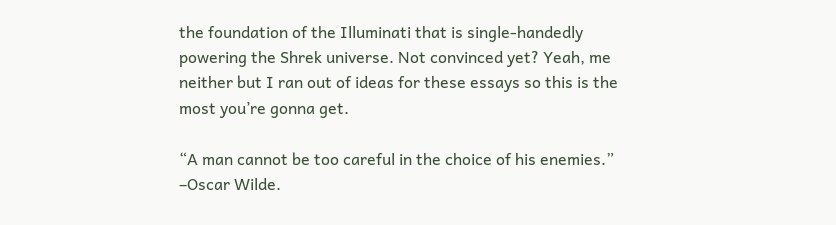the foundation of the Illuminati that is single-handedly powering the Shrek universe. Not convinced yet? Yeah, me neither but I ran out of ideas for these essays so this is the most you’re gonna get.

“A man cannot be too careful in the choice of his enemies.” –Oscar Wilde.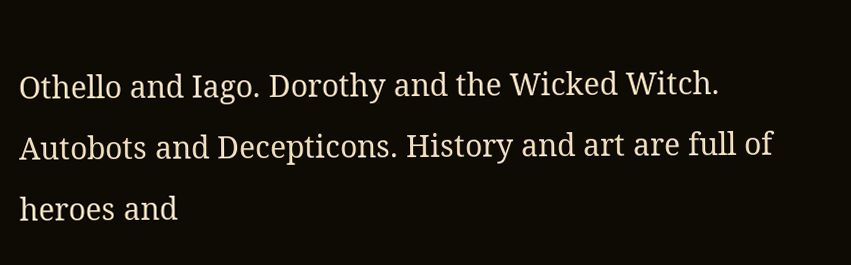Othello and Iago. Dorothy and the Wicked Witch. Autobots and Decepticons. History and art are full of heroes and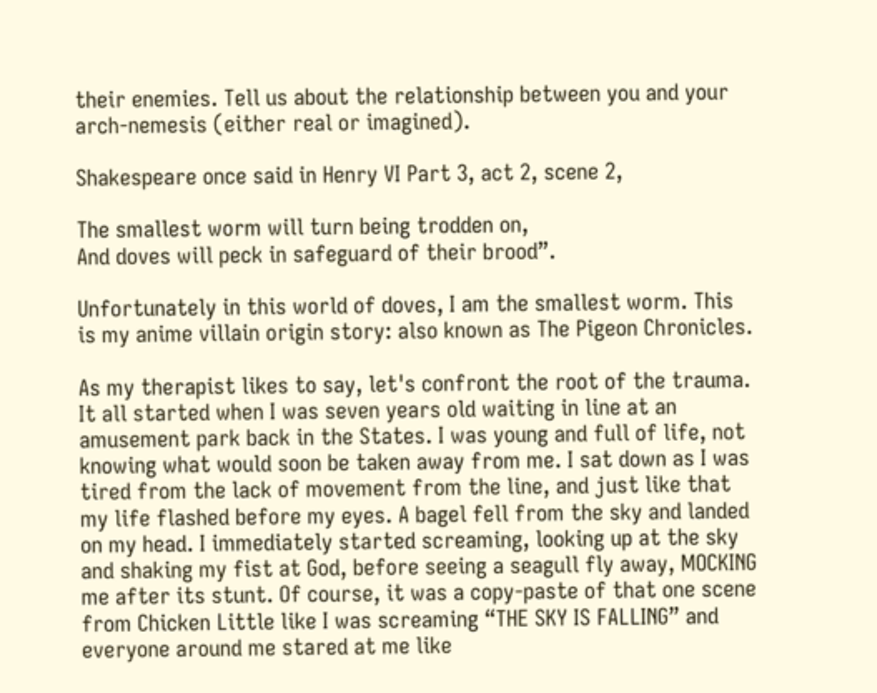their enemies. Tell us about the relationship between you and your arch-nemesis (either real or imagined).

Shakespeare once said in Henry VI Part 3, act 2, scene 2,

The smallest worm will turn being trodden on,
And doves will peck in safeguard of their brood”.

Unfortunately in this world of doves, I am the smallest worm. This is my anime villain origin story: also known as The Pigeon Chronicles.

As my therapist likes to say, let's confront the root of the trauma. It all started when I was seven years old waiting in line at an amusement park back in the States. I was young and full of life, not knowing what would soon be taken away from me. I sat down as I was tired from the lack of movement from the line, and just like that my life flashed before my eyes. A bagel fell from the sky and landed on my head. I immediately started screaming, looking up at the sky and shaking my fist at God, before seeing a seagull fly away, MOCKING me after its stunt. Of course, it was a copy-paste of that one scene from Chicken Little like I was screaming “THE SKY IS FALLING” and everyone around me stared at me like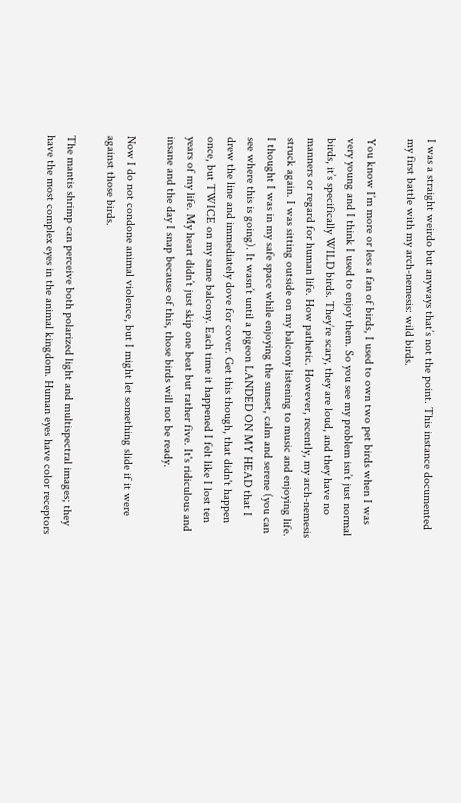I was a straight weirdo but anyways that’s not the point. This instance documented my first battle with my arch-nemesis: wild birds.

You know I’m more or less a fan of birds, I used to own two pet birds when I was very young and I think I used to enjoy them. So you see my problem isn’t just normal birds, it’s specifically WILD birds. They’re scary, they are loud, and they have no manners or regard for human life. How pathetic. However, recently, my arch-nemesis struck again. I was sitting outside on my balcony listening to music and enjoying life. I thought I was in my safe space while enjoying the sunset, calm and serene (you can see where this is going). It wasn’t until a pigeon LANDED ON MY HEAD that I drew the line and immediately dove for cover. Get this though, that didn't happen once, but TWICE on my same balcony. Each time it happened I felt like I lost ten years of my life. My heart didn’t just skip one beat but rather five. It's ridiculous and insane and the day I snap because of this, those birds will not be ready.

Now I do not condone animal violence, but I might let something slide if it were against those birds.

The mantis shrimp can perceive both polarized light and multispectral images; they have the most complex eyes in the animal kingdom. Human eyes have color receptors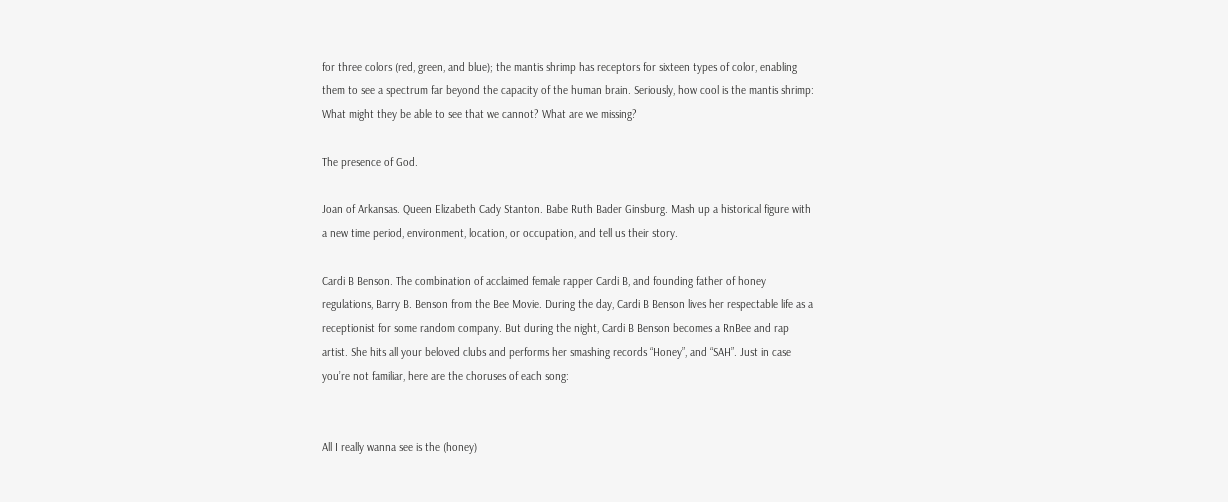for three colors (red, green, and blue); the mantis shrimp has receptors for sixteen types of color, enabling them to see a spectrum far beyond the capacity of the human brain. Seriously, how cool is the mantis shrimp: What might they be able to see that we cannot? What are we missing?

The presence of God.

Joan of Arkansas. Queen Elizabeth Cady Stanton. Babe Ruth Bader Ginsburg. Mash up a historical figure with a new time period, environment, location, or occupation, and tell us their story.

Cardi B Benson. The combination of acclaimed female rapper Cardi B, and founding father of honey regulations, Barry B. Benson from the Bee Movie. During the day, Cardi B Benson lives her respectable life as a receptionist for some random company. But during the night, Cardi B Benson becomes a RnBee and rap artist. She hits all your beloved clubs and performs her smashing records “Honey”, and “SAH”. Just in case you’re not familiar, here are the choruses of each song:


All I really wanna see is the (honey)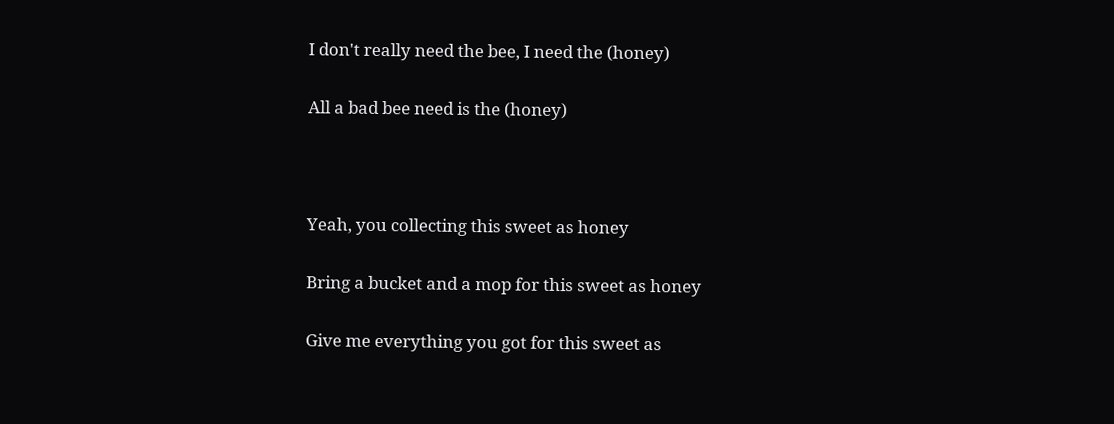I don't really need the bee, I need the (honey)

All a bad bee need is the (honey)



Yeah, you collecting this sweet as honey

Bring a bucket and a mop for this sweet as honey

Give me everything you got for this sweet as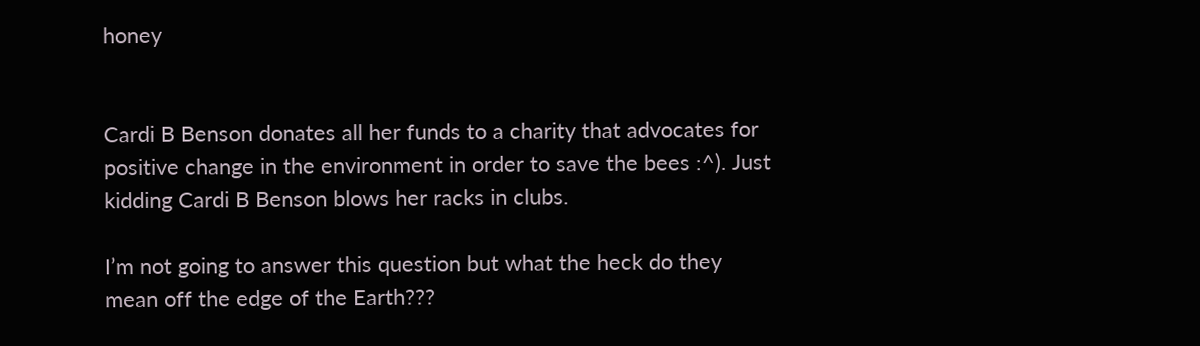honey


Cardi B Benson donates all her funds to a charity that advocates for positive change in the environment in order to save the bees :^). Just kidding Cardi B Benson blows her racks in clubs.

I’m not going to answer this question but what the heck do they mean off the edge of the Earth???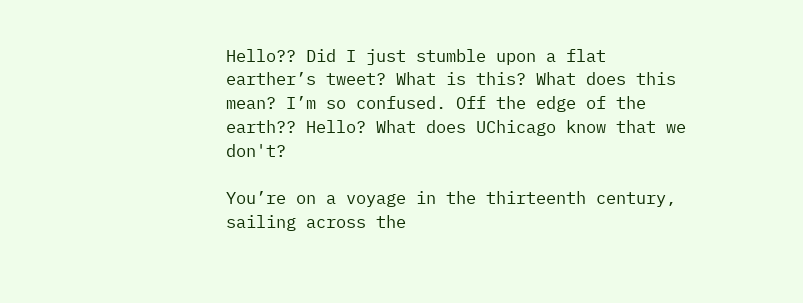Hello?? Did I just stumble upon a flat earther’s tweet? What is this? What does this mean? I’m so confused. Off the edge of the earth?? Hello? What does UChicago know that we don't?

You’re on a voyage in the thirteenth century, sailing across the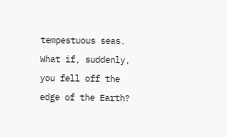tempestuous seas. What if, suddenly, you fell off the edge of the Earth?